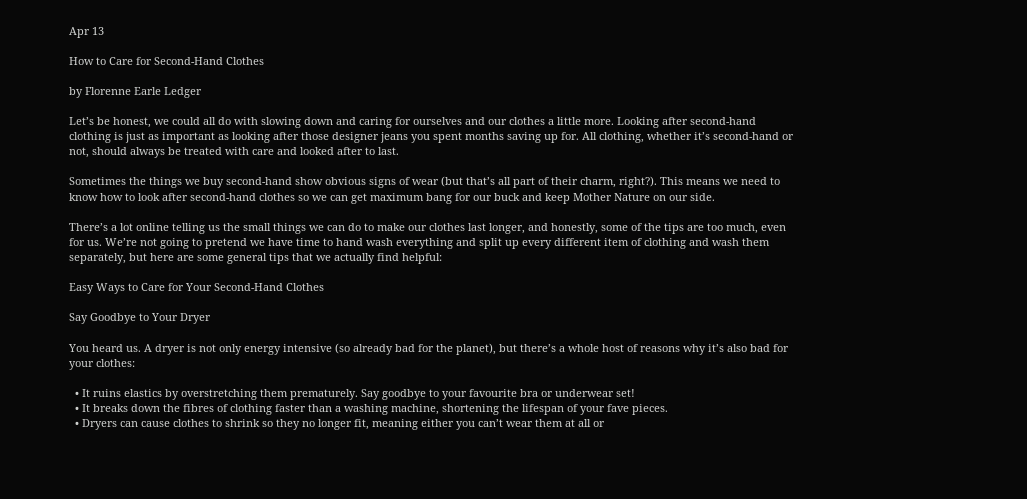Apr 13

How to Care for Second-Hand Clothes

by Florenne Earle Ledger

Let’s be honest, we could all do with slowing down and caring for ourselves and our clothes a little more. Looking after second-hand clothing is just as important as looking after those designer jeans you spent months saving up for. All clothing, whether it’s second-hand or not, should always be treated with care and looked after to last.

Sometimes the things we buy second-hand show obvious signs of wear (but that’s all part of their charm, right?). This means we need to know how to look after second-hand clothes so we can get maximum bang for our buck and keep Mother Nature on our side.

There’s a lot online telling us the small things we can do to make our clothes last longer, and honestly, some of the tips are too much, even for us. We’re not going to pretend we have time to hand wash everything and split up every different item of clothing and wash them separately, but here are some general tips that we actually find helpful:

Easy Ways to Care for Your Second-Hand Clothes

Say Goodbye to Your Dryer

You heard us. A dryer is not only energy intensive (so already bad for the planet), but there’s a whole host of reasons why it’s also bad for your clothes:

  • It ruins elastics by overstretching them prematurely. Say goodbye to your favourite bra or underwear set!
  • It breaks down the fibres of clothing faster than a washing machine, shortening the lifespan of your fave pieces.
  • Dryers can cause clothes to shrink so they no longer fit, meaning either you can’t wear them at all or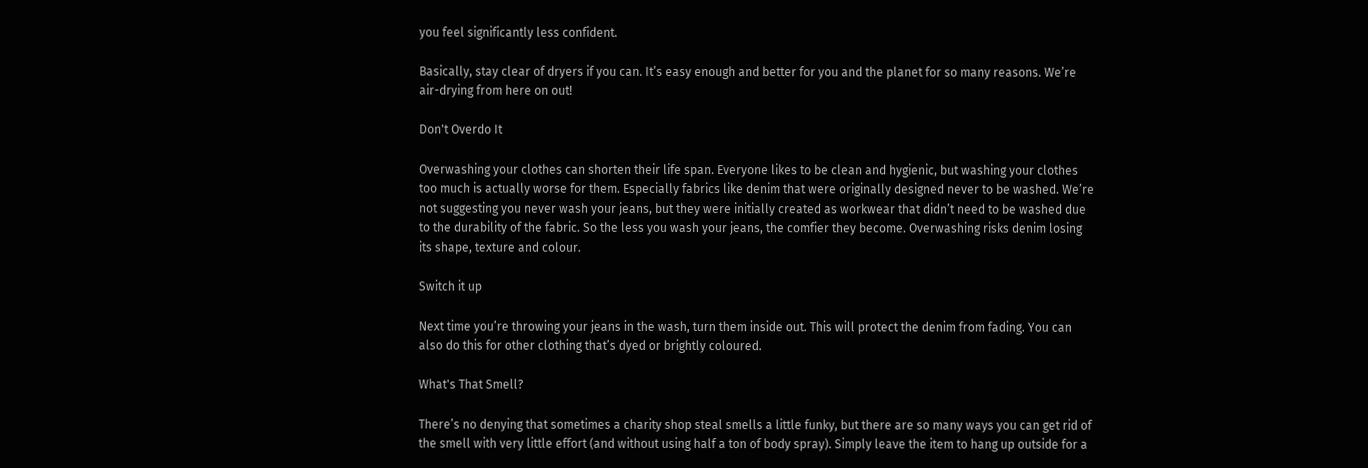you feel significantly less confident.

Basically, stay clear of dryers if you can. It’s easy enough and better for you and the planet for so many reasons. We’re air-drying from here on out!

Don't Overdo It

Overwashing your clothes can shorten their life span. Everyone likes to be clean and hygienic, but washing your clothes too much is actually worse for them. Especially fabrics like denim that were originally designed never to be washed. We’re not suggesting you never wash your jeans, but they were initially created as workwear that didn’t need to be washed due to the durability of the fabric. So the less you wash your jeans, the comfier they become. Overwashing risks denim losing its shape, texture and colour.

Switch it up

Next time you’re throwing your jeans in the wash, turn them inside out. This will protect the denim from fading. You can also do this for other clothing that’s dyed or brightly coloured.

What's That Smell?

There’s no denying that sometimes a charity shop steal smells a little funky, but there are so many ways you can get rid of the smell with very little effort (and without using half a ton of body spray). Simply leave the item to hang up outside for a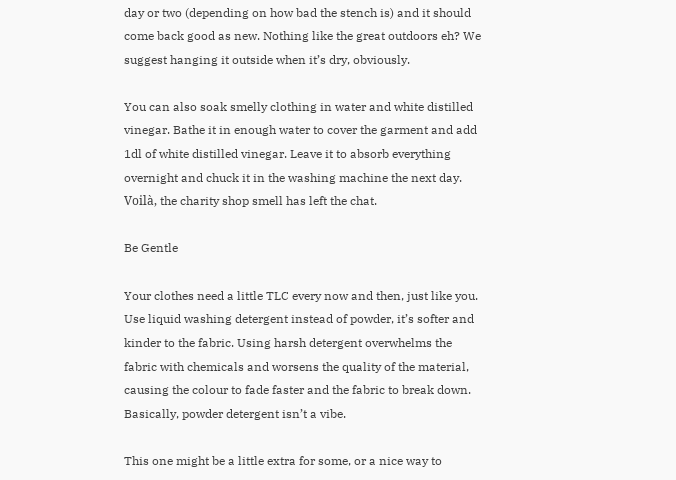day or two (depending on how bad the stench is) and it should come back good as new. Nothing like the great outdoors eh? We suggest hanging it outside when it’s dry, obviously.

You can also soak smelly clothing in water and white distilled vinegar. Bathe it in enough water to cover the garment and add 1dl of white distilled vinegar. Leave it to absorb everything overnight and chuck it in the washing machine the next day. Voilà, the charity shop smell has left the chat.

Be Gentle

Your clothes need a little TLC every now and then, just like you. Use liquid washing detergent instead of powder, it’s softer and kinder to the fabric. Using harsh detergent overwhelms the fabric with chemicals and worsens the quality of the material, causing the colour to fade faster and the fabric to break down. Basically, powder detergent isn’t a vibe.

This one might be a little extra for some, or a nice way to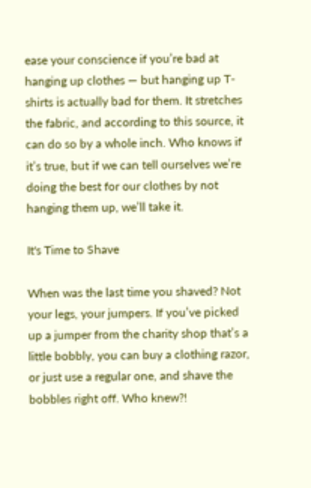ease your conscience if you’re bad at hanging up clothes — but hanging up T-shirts is actually bad for them. It stretches the fabric, and according to this source, it can do so by a whole inch. Who knows if it’s true, but if we can tell ourselves we’re doing the best for our clothes by not hanging them up, we’ll take it.

It's Time to Shave

When was the last time you shaved? Not your legs, your jumpers. If you’ve picked up a jumper from the charity shop that’s a little bobbly, you can buy a clothing razor, or just use a regular one, and shave the bobbles right off. Who knew?!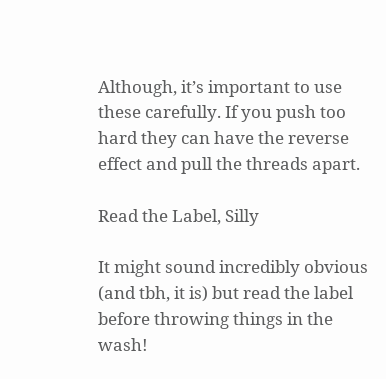Although, it’s important to use these carefully. If you push too hard they can have the reverse effect and pull the threads apart.

Read the Label, Silly

It might sound incredibly obvious (and tbh, it is) but read the label before throwing things in the wash!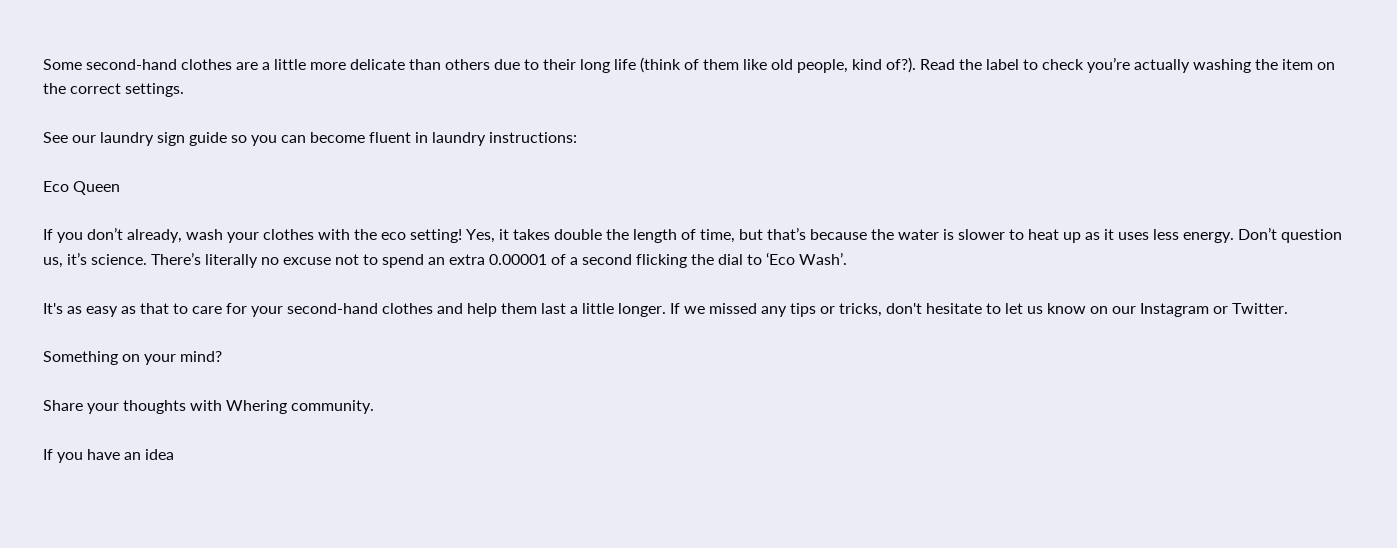Some second-hand clothes are a little more delicate than others due to their long life (think of them like old people, kind of?). Read the label to check you’re actually washing the item on the correct settings.

See our laundry sign guide so you can become fluent in laundry instructions:

Eco Queen

If you don’t already, wash your clothes with the eco setting! Yes, it takes double the length of time, but that’s because the water is slower to heat up as it uses less energy. Don’t question us, it’s science. There’s literally no excuse not to spend an extra 0.00001 of a second flicking the dial to ‘Eco Wash’.

It's as easy as that to care for your second-hand clothes and help them last a little longer. If we missed any tips or tricks, don't hesitate to let us know on our Instagram or Twitter.

Something on your mind?

Share your thoughts with Whering community.

If you have an idea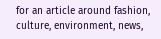for an article around fashion, culture, environment, news,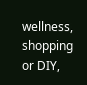wellness, shopping or DIY,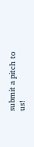submit a pitch to us!